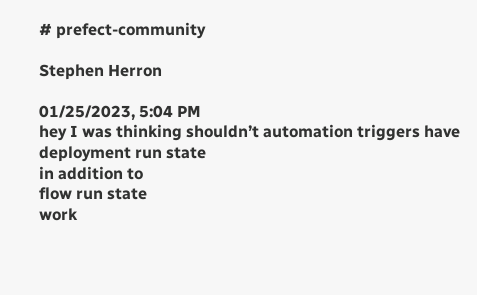# prefect-community

Stephen Herron

01/25/2023, 5:04 PM
hey I was thinking shouldn’t automation triggers have
deployment run state
in addition to
flow run state
work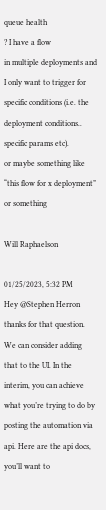queue health
? I have a flow
in multiple deployments and I only want to trigger for specific conditions (i.e. the deployment conditions.. specific params etc).
or maybe something like “this flow for x deployment” or something

Will Raphaelson

01/25/2023, 5:32 PM
Hey @Stephen Herron thanks for that question. We can consider adding that to the UI. In the interim, you can achieve what you’re trying to do by posting the automation via api. Here are the api docs, you’ll want to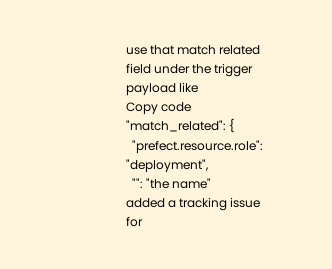use that match related field under the trigger payload like
Copy code
"match_related": {
  "prefect.resource.role": "deployment",
  "": "the name"
added a tracking issue for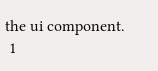the ui component.
 1